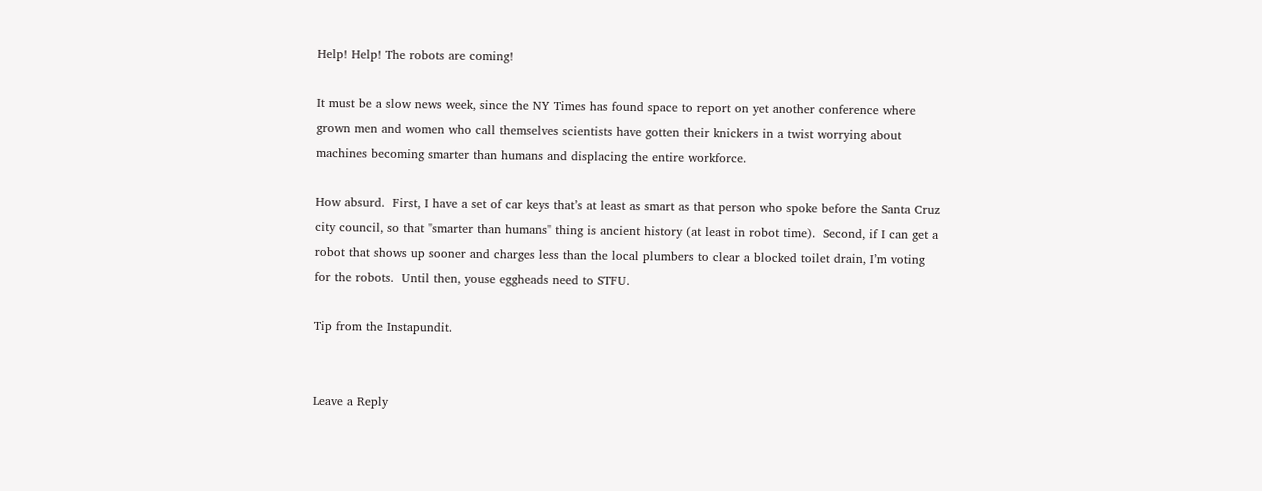Help! Help! The robots are coming!

It must be a slow news week, since the NY Times has found space to report on yet another conference where grown men and women who call themselves scientists have gotten their knickers in a twist worrying about machines becoming smarter than humans and displacing the entire workforce.

How absurd.  First, I have a set of car keys that’s at least as smart as that person who spoke before the Santa Cruz city council, so that "smarter than humans" thing is ancient history (at least in robot time).  Second, if I can get a robot that shows up sooner and charges less than the local plumbers to clear a blocked toilet drain, I’m voting for the robots.  Until then, youse eggheads need to STFU.

Tip from the Instapundit.


Leave a Reply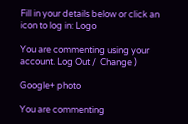Fill in your details below or click an icon to log in: Logo

You are commenting using your account. Log Out /  Change )

Google+ photo

You are commenting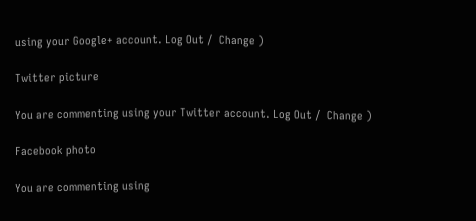using your Google+ account. Log Out /  Change )

Twitter picture

You are commenting using your Twitter account. Log Out /  Change )

Facebook photo

You are commenting using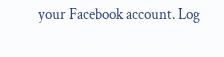your Facebook account. Log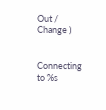Out /  Change )


Connecting to %s